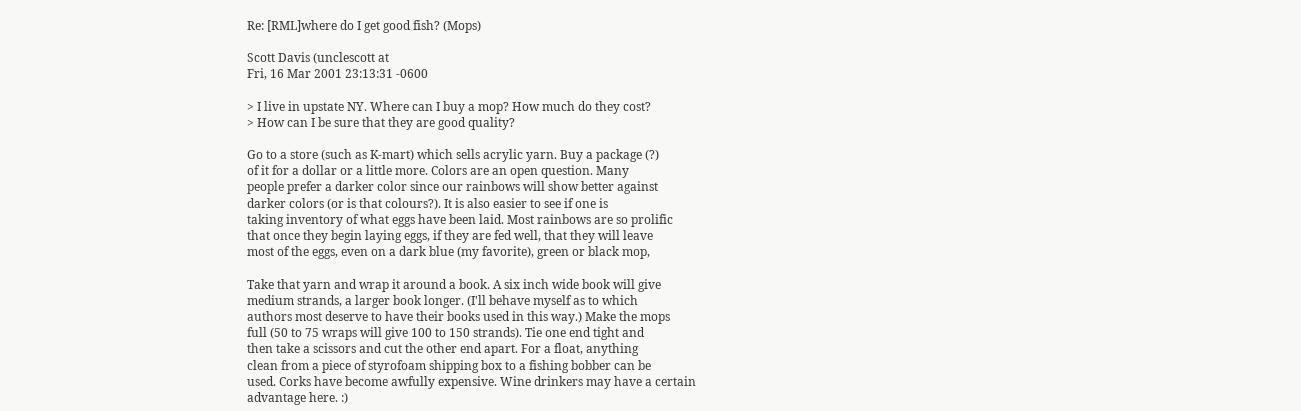Re: [RML]where do I get good fish? (Mops)

Scott Davis (unclescott at
Fri, 16 Mar 2001 23:13:31 -0600

> I live in upstate NY. Where can I buy a mop? How much do they cost?
> How can I be sure that they are good quality?

Go to a store (such as K-mart) which sells acrylic yarn. Buy a package (?)
of it for a dollar or a little more. Colors are an open question. Many
people prefer a darker color since our rainbows will show better against
darker colors (or is that colours?). It is also easier to see if one is
taking inventory of what eggs have been laid. Most rainbows are so prolific
that once they begin laying eggs, if they are fed well, that they will leave
most of the eggs, even on a dark blue (my favorite), green or black mop,

Take that yarn and wrap it around a book. A six inch wide book will give
medium strands, a larger book longer. (I'll behave myself as to which
authors most deserve to have their books used in this way.) Make the mops
full (50 to 75 wraps will give 100 to 150 strands). Tie one end tight and
then take a scissors and cut the other end apart. For a float, anything
clean from a piece of styrofoam shipping box to a fishing bobber can be
used. Corks have become awfully expensive. Wine drinkers may have a certain
advantage here. :)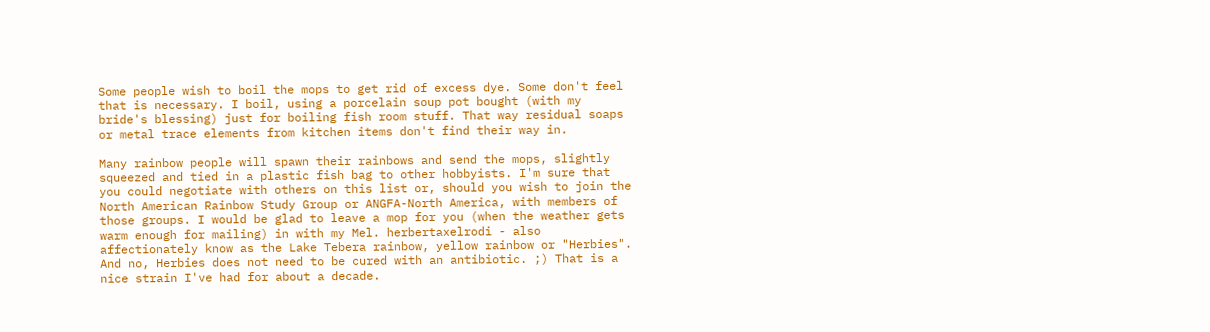Some people wish to boil the mops to get rid of excess dye. Some don't feel
that is necessary. I boil, using a porcelain soup pot bought (with my
bride's blessing) just for boiling fish room stuff. That way residual soaps
or metal trace elements from kitchen items don't find their way in.

Many rainbow people will spawn their rainbows and send the mops, slightly
squeezed and tied in a plastic fish bag to other hobbyists. I'm sure that
you could negotiate with others on this list or, should you wish to join the
North American Rainbow Study Group or ANGFA-North America, with members of
those groups. I would be glad to leave a mop for you (when the weather gets
warm enough for mailing) in with my Mel. herbertaxelrodi - also
affectionately know as the Lake Tebera rainbow, yellow rainbow or "Herbies".
And no, Herbies does not need to be cured with an antibiotic. ;) That is a
nice strain I've had for about a decade.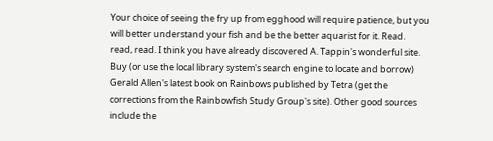Your choice of seeing the fry up from egghood will require patience, but you
will better understand your fish and be the better aquarist for it. Read.
read, read. I think you have already discovered A. Tappin's wonderful site.
Buy (or use the local library system's search engine to locate and borrow)
Gerald Allen's latest book on Rainbows published by Tetra (get the
corrections from the Rainbowfish Study Group's site). Other good sources
include the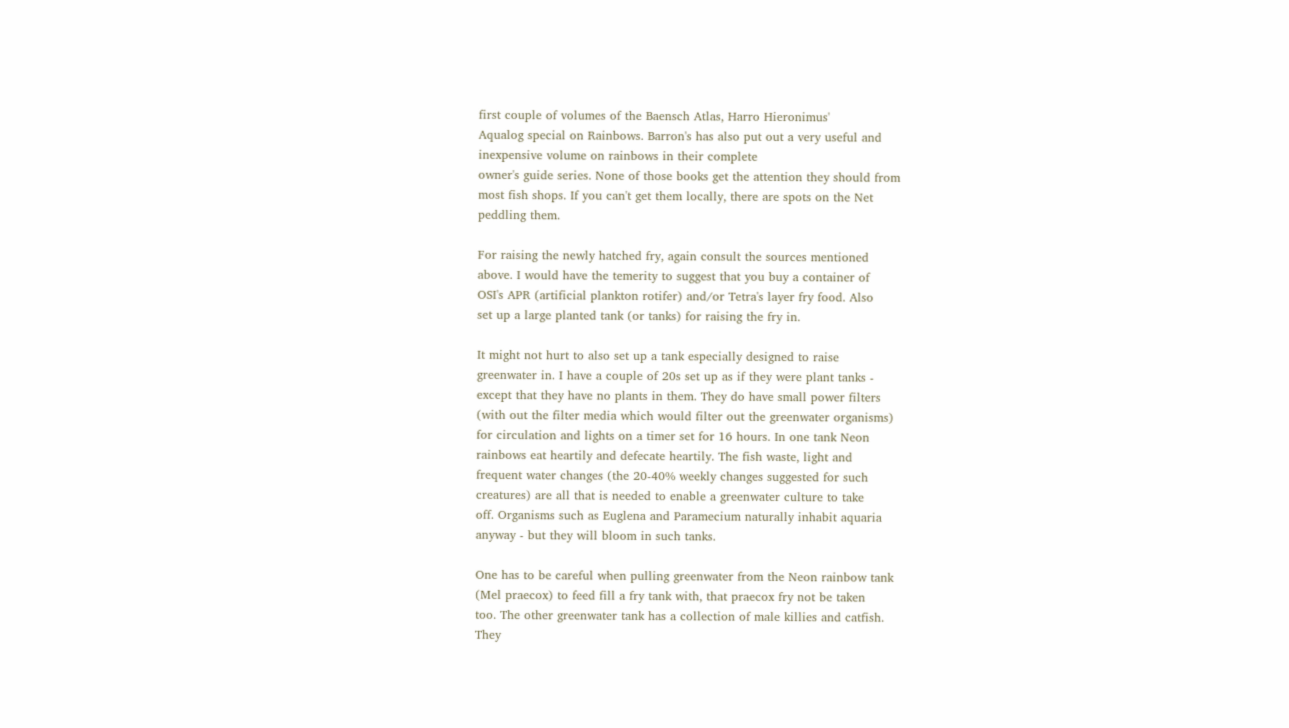first couple of volumes of the Baensch Atlas, Harro Hieronimus'
Aqualog special on Rainbows. Barron's has also put out a very useful and
inexpensive volume on rainbows in their complete
owner's guide series. None of those books get the attention they should from
most fish shops. If you can't get them locally, there are spots on the Net
peddling them.

For raising the newly hatched fry, again consult the sources mentioned
above. I would have the temerity to suggest that you buy a container of
OSI's APR (artificial plankton rotifer) and/or Tetra's layer fry food. Also
set up a large planted tank (or tanks) for raising the fry in.

It might not hurt to also set up a tank especially designed to raise
greenwater in. I have a couple of 20s set up as if they were plant tanks -
except that they have no plants in them. They do have small power filters
(with out the filter media which would filter out the greenwater organisms)
for circulation and lights on a timer set for 16 hours. In one tank Neon
rainbows eat heartily and defecate heartily. The fish waste, light and
frequent water changes (the 20-40% weekly changes suggested for such
creatures) are all that is needed to enable a greenwater culture to take
off. Organisms such as Euglena and Paramecium naturally inhabit aquaria
anyway - but they will bloom in such tanks.

One has to be careful when pulling greenwater from the Neon rainbow tank
(Mel praecox) to feed fill a fry tank with, that praecox fry not be taken
too. The other greenwater tank has a collection of male killies and catfish.
They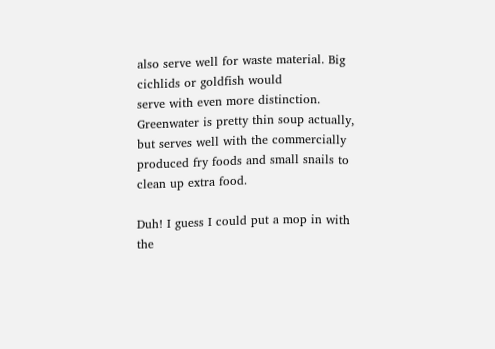also serve well for waste material. Big cichlids or goldfish would
serve with even more distinction. Greenwater is pretty thin soup actually,
but serves well with the commercially produced fry foods and small snails to
clean up extra food.

Duh! I guess I could put a mop in with the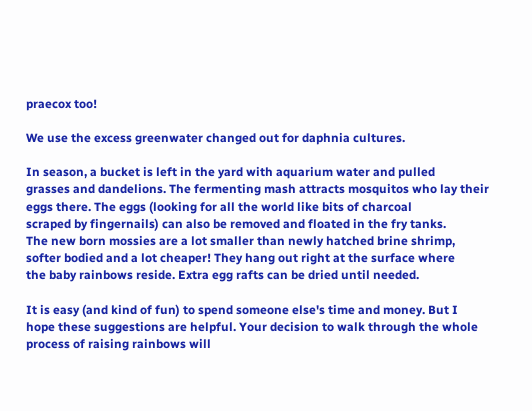praecox too!

We use the excess greenwater changed out for daphnia cultures.

In season, a bucket is left in the yard with aquarium water and pulled
grasses and dandelions. The fermenting mash attracts mosquitos who lay their
eggs there. The eggs (looking for all the world like bits of charcoal
scraped by fingernails) can also be removed and floated in the fry tanks.
The new born mossies are a lot smaller than newly hatched brine shrimp,
softer bodied and a lot cheaper! They hang out right at the surface where
the baby rainbows reside. Extra egg rafts can be dried until needed.

It is easy (and kind of fun) to spend someone else's time and money. But I
hope these suggestions are helpful. Your decision to walk through the whole
process of raising rainbows will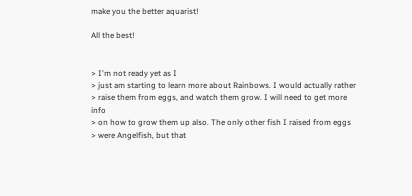make you the better aquarist!

All the best!


> I'm not ready yet as I
> just am starting to learn more about Rainbows. I would actually rather
> raise them from eggs, and watch them grow. I will need to get more info
> on how to grow them up also. The only other fish I raised from eggs
> were Angelfish, but that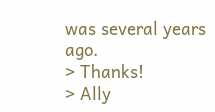was several years ago.
> Thanks!
> Ally